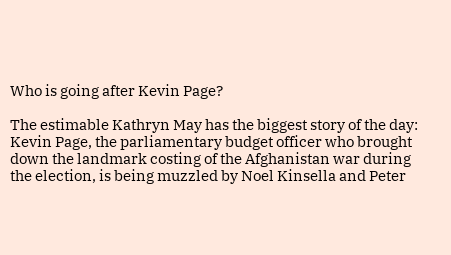Who is going after Kevin Page?

The estimable Kathryn May has the biggest story of the day: Kevin Page, the parliamentary budget officer who brought down the landmark costing of the Afghanistan war during the election, is being muzzled by Noel Kinsella and Peter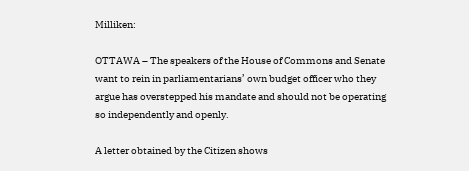Milliken:

OTTAWA – The speakers of the House of Commons and Senate want to rein in parliamentarians’ own budget officer who they argue has overstepped his mandate and should not be operating so independently and openly.

A letter obtained by the Citizen shows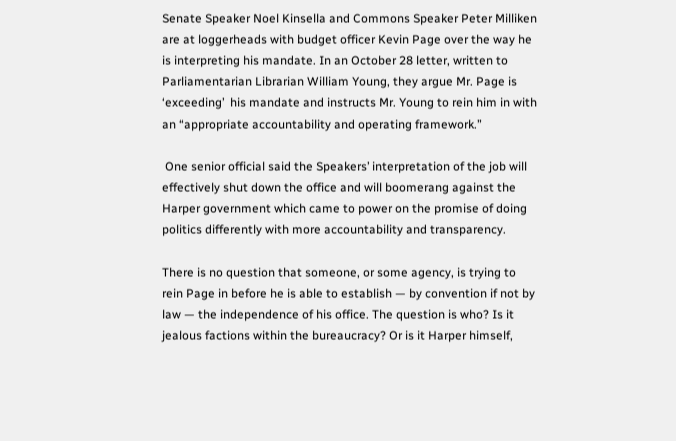Senate Speaker Noel Kinsella and Commons Speaker Peter Milliken are at loggerheads with budget officer Kevin Page over the way he is interpreting his mandate. In an October 28 letter, written to Parliamentarian Librarian William Young, they argue Mr. Page is ‘exceeding’  his mandate and instructs Mr. Young to rein him in with an “appropriate accountability and operating framework.”

 One senior official said the Speakers’ interpretation of the job will effectively shut down the office and will boomerang against the Harper government which came to power on the promise of doing politics differently with more accountability and transparency.

There is no question that someone, or some agency, is trying to rein Page in before he is able to establish — by convention if not by law — the independence of his office. The question is who? Is it jealous factions within the bureaucracy? Or is it Harper himself,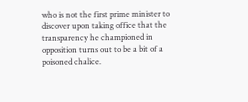who is not the first prime minister to discover upon taking office that the transparency he championed in opposition turns out to be a bit of a poisoned chalice.